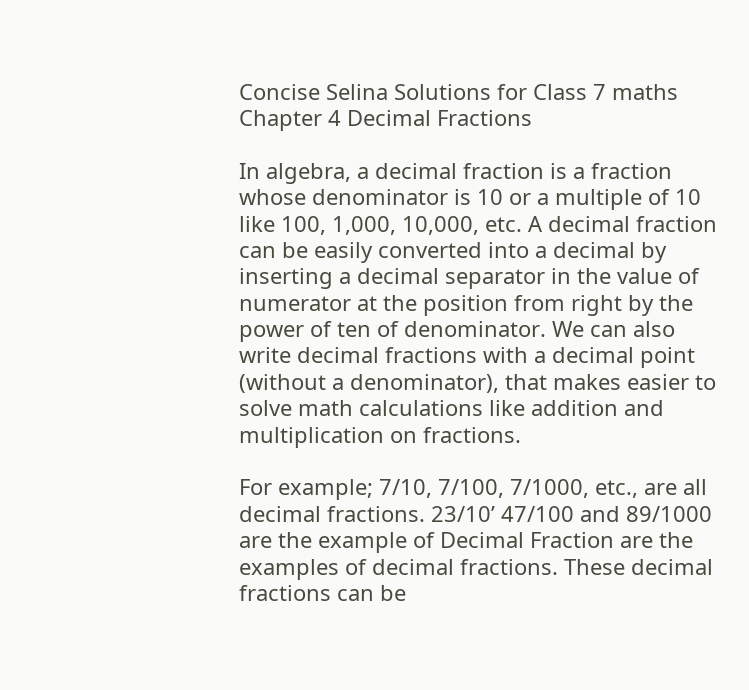Concise Selina Solutions for Class 7 maths Chapter 4 Decimal Fractions

In algebra, a decimal fraction is a fraction whose denominator is 10 or a multiple of 10 like 100, 1,000, 10,000, etc. A decimal fraction can be easily converted into a decimal by inserting a decimal separator in the value of numerator at the position from right by the power of ten of denominator. We can also write decimal fractions with a decimal point (without a denominator), that makes easier to solve math calculations like addition and multiplication on fractions.

For example; 7/10, 7/100, 7/1000, etc., are all decimal fractions. 23/10’ 47/100 and 89/1000 are the example of Decimal Fraction are the examples of decimal fractions. These decimal fractions can be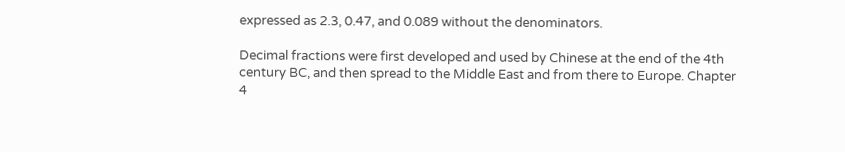expressed as 2.3, 0.47, and 0.089 without the denominators.

Decimal fractions were first developed and used by Chinese at the end of the 4th century BC, and then spread to the Middle East and from there to Europe. Chapter 4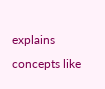explains concepts like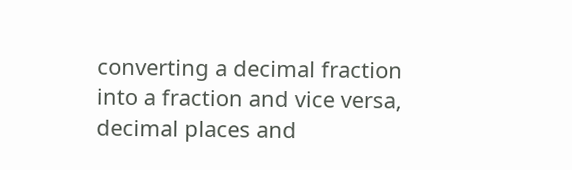converting a decimal fraction into a fraction and vice versa, decimal places and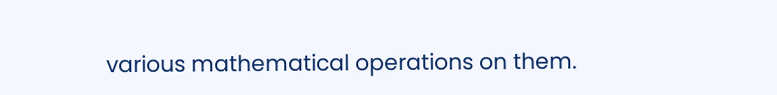various mathematical operations on them.